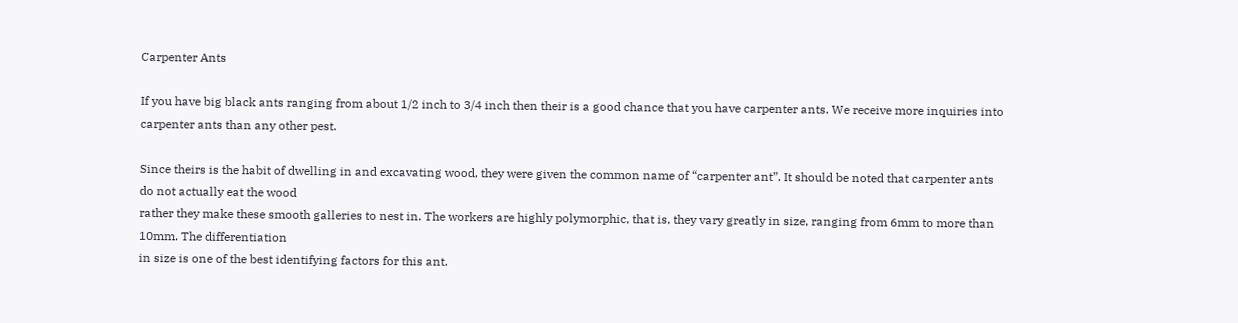Carpenter Ants

If you have big black ants ranging from about 1/2 inch to 3/4 inch then their is a good chance that you have carpenter ants. We receive more inquiries into carpenter ants than any other pest.

Since theirs is the habit of dwelling in and excavating wood, they were given the common name of “carpenter ant”. It should be noted that carpenter ants do not actually eat the wood
rather they make these smooth galleries to nest in. The workers are highly polymorphic, that is, they vary greatly in size, ranging from 6mm to more than 10mm. The differentiation
in size is one of the best identifying factors for this ant.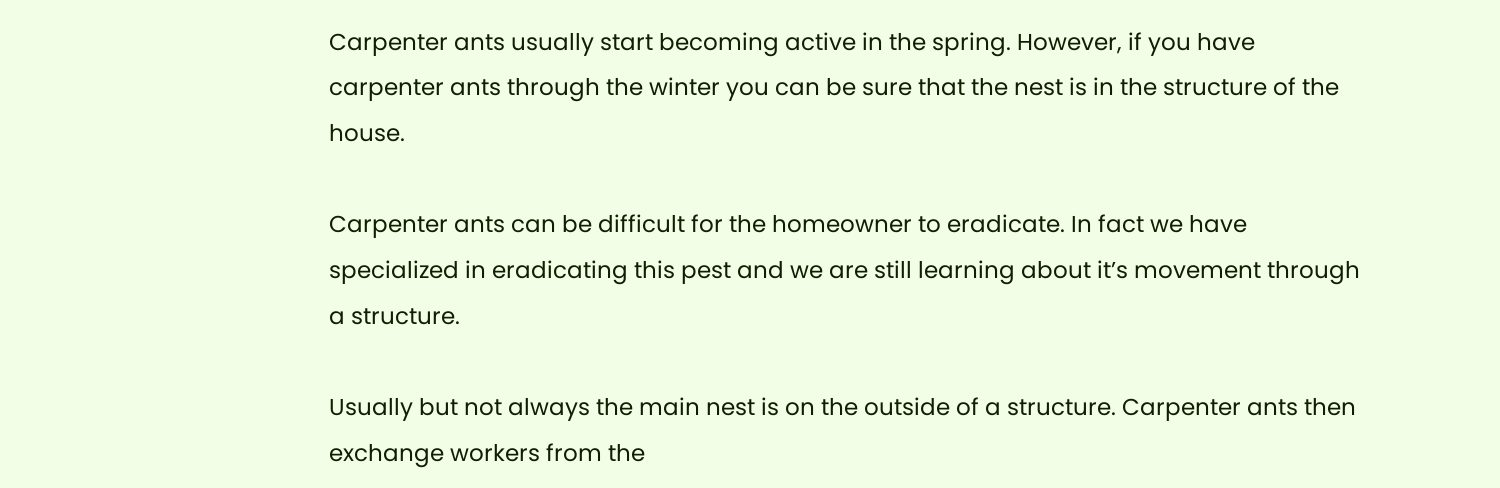Carpenter ants usually start becoming active in the spring. However, if you have carpenter ants through the winter you can be sure that the nest is in the structure of the house.

Carpenter ants can be difficult for the homeowner to eradicate. In fact we have specialized in eradicating this pest and we are still learning about it’s movement through a structure.

Usually but not always the main nest is on the outside of a structure. Carpenter ants then exchange workers from the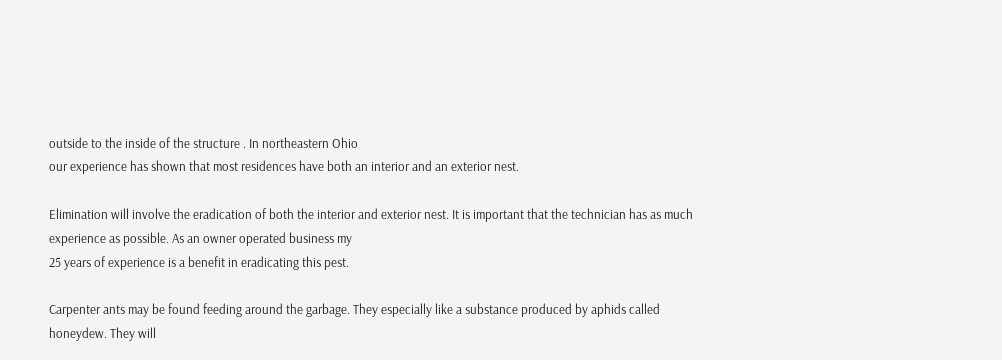outside to the inside of the structure . In northeastern Ohio
our experience has shown that most residences have both an interior and an exterior nest.

Elimination will involve the eradication of both the interior and exterior nest. It is important that the technician has as much experience as possible. As an owner operated business my
25 years of experience is a benefit in eradicating this pest.

Carpenter ants may be found feeding around the garbage. They especially like a substance produced by aphids called honeydew. They will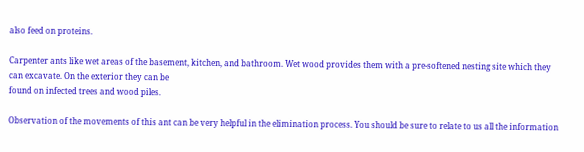also feed on proteins.

Carpenter ants like wet areas of the basement, kitchen, and bathroom. Wet wood provides them with a pre-softened nesting site which they can excavate. On the exterior they can be
found on infected trees and wood piles.

Observation of the movements of this ant can be very helpful in the elimination process. You should be sure to relate to us all the information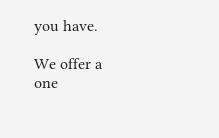you have.

We offer a one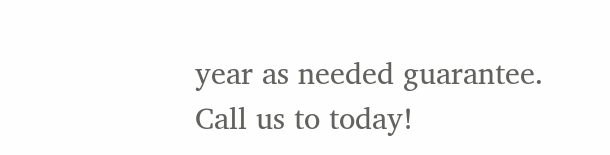year as needed guarantee. Call us to today!